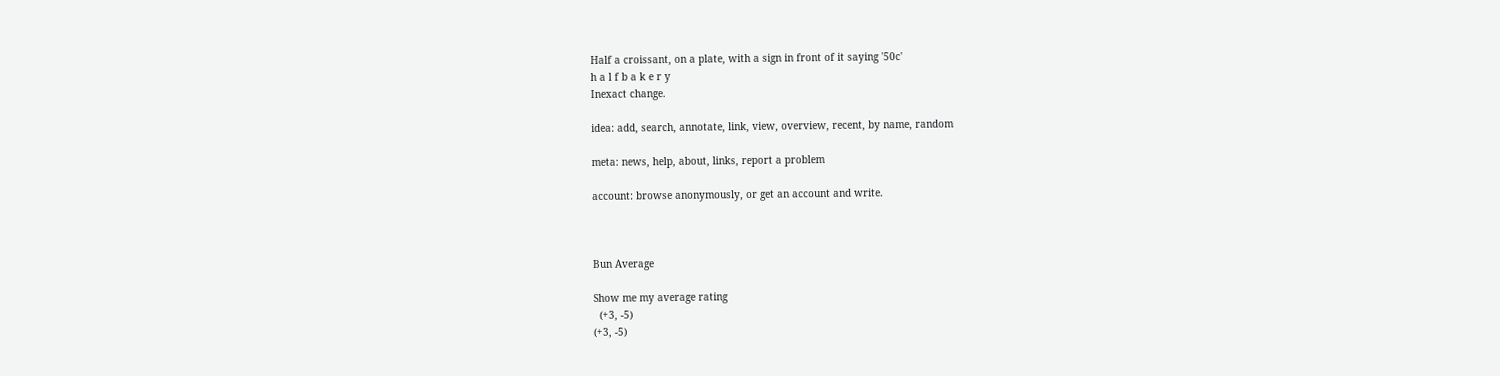Half a croissant, on a plate, with a sign in front of it saying '50c'
h a l f b a k e r y
Inexact change.

idea: add, search, annotate, link, view, overview, recent, by name, random

meta: news, help, about, links, report a problem

account: browse anonymously, or get an account and write.



Bun Average

Show me my average rating
  (+3, -5)
(+3, -5)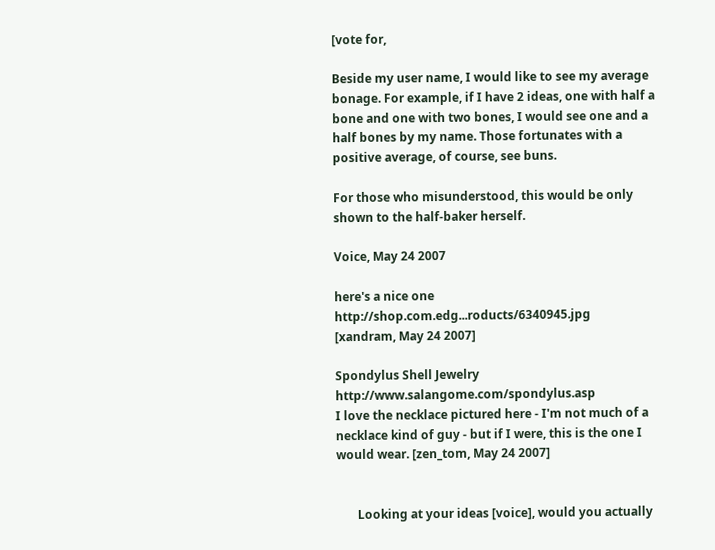[vote for,

Beside my user name, I would like to see my average bonage. For example, if I have 2 ideas, one with half a bone and one with two bones, I would see one and a half bones by my name. Those fortunates with a positive average, of course, see buns.

For those who misunderstood, this would be only shown to the half-baker herself.

Voice, May 24 2007

here's a nice one http://shop.com.edg...roducts/6340945.jpg
[xandram, May 24 2007]

Spondylus Shell Jewelry http://www.salangome.com/spondylus.asp
I love the necklace pictured here - I'm not much of a necklace kind of guy - but if I were, this is the one I would wear. [zen_tom, May 24 2007]


       Looking at your ideas [voice], would you actually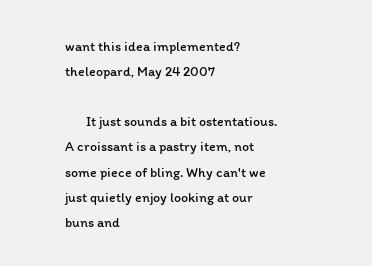want this idea implemented?
theleopard, May 24 2007

       It just sounds a bit ostentatious. A croissant is a pastry item, not some piece of bling. Why can't we just quietly enjoy looking at our buns and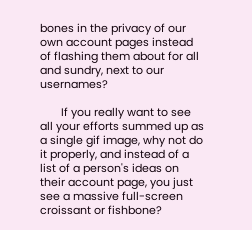bones in the privacy of our own account pages instead of flashing them about for all and sundry, next to our usernames?

       If you really want to see all your efforts summed up as a single gif image, why not do it properly, and instead of a list of a person's ideas on their account page, you just see a massive full-screen croissant or fishbone?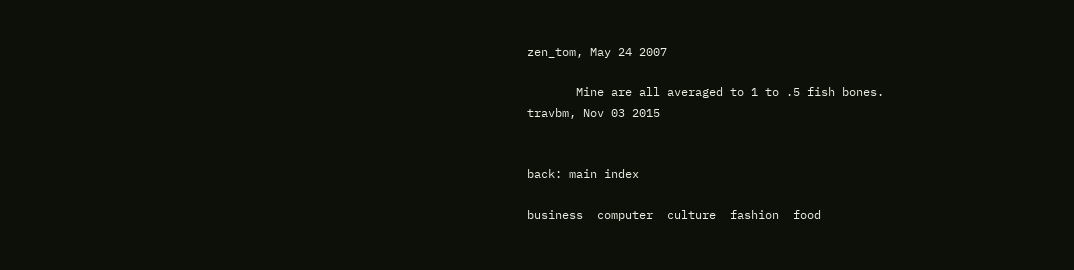zen_tom, May 24 2007

       Mine are all averaged to 1 to .5 fish bones.
travbm, Nov 03 2015


back: main index

business  computer  culture  fashion  food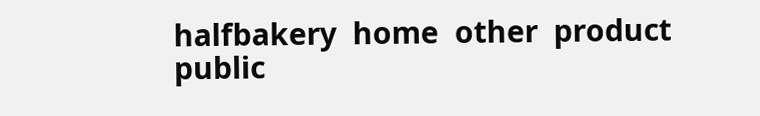halfbakery  home  other  product  public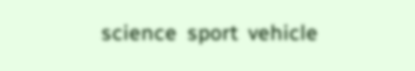science  sport  vehicle